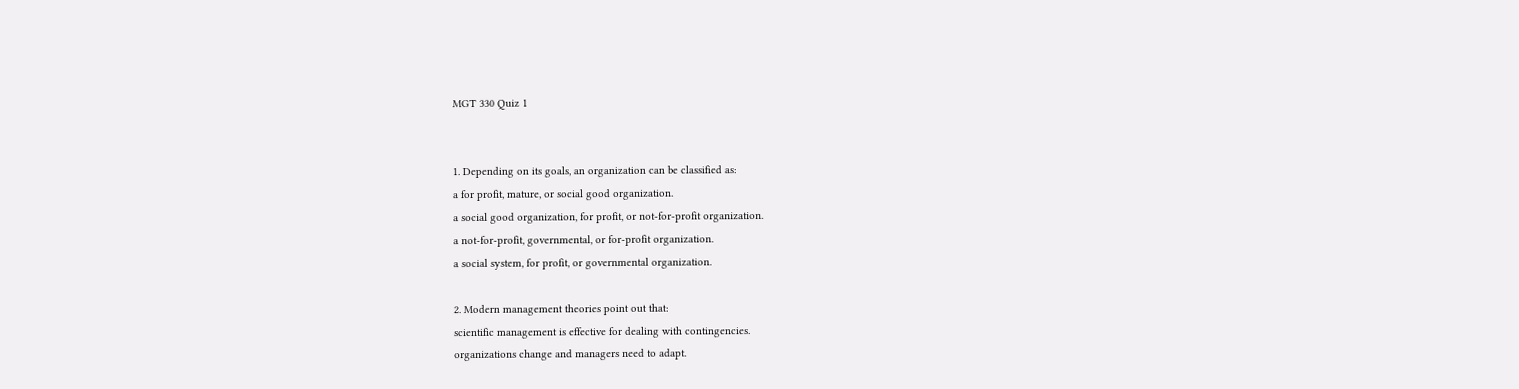MGT 330 Quiz 1


1. Depending on its goals, an organization can be classified as:
a for profit, mature, or social good organization.
a social good organization, for profit, or not-for-profit organization.
a not-for-profit, governmental, or for-profit organization.
a social system, for profit, or governmental organization.

2. Modern management theories point out that:
scientific management is effective for dealing with contingencies.
organizations change and managers need to adapt.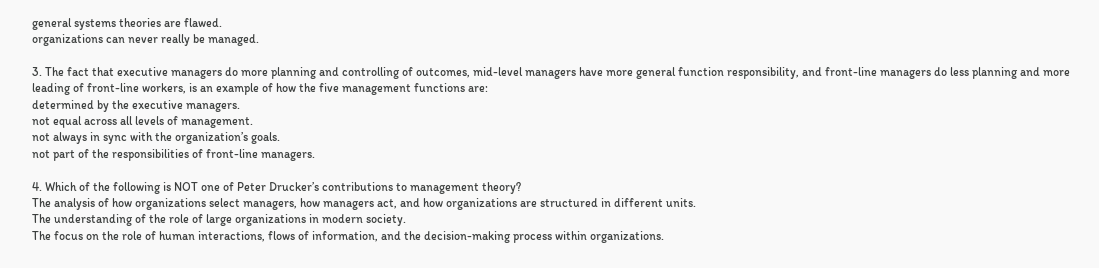general systems theories are flawed.
organizations can never really be managed.

3. The fact that executive managers do more planning and controlling of outcomes, mid-level managers have more general function responsibility, and front-line managers do less planning and more leading of front-line workers, is an example of how the five management functions are:
determined by the executive managers.
not equal across all levels of management.
not always in sync with the organization’s goals.
not part of the responsibilities of front-line managers.

4. Which of the following is NOT one of Peter Drucker’s contributions to management theory?
The analysis of how organizations select managers, how managers act, and how organizations are structured in different units.
The understanding of the role of large organizations in modern society.
The focus on the role of human interactions, flows of information, and the decision-making process within organizations.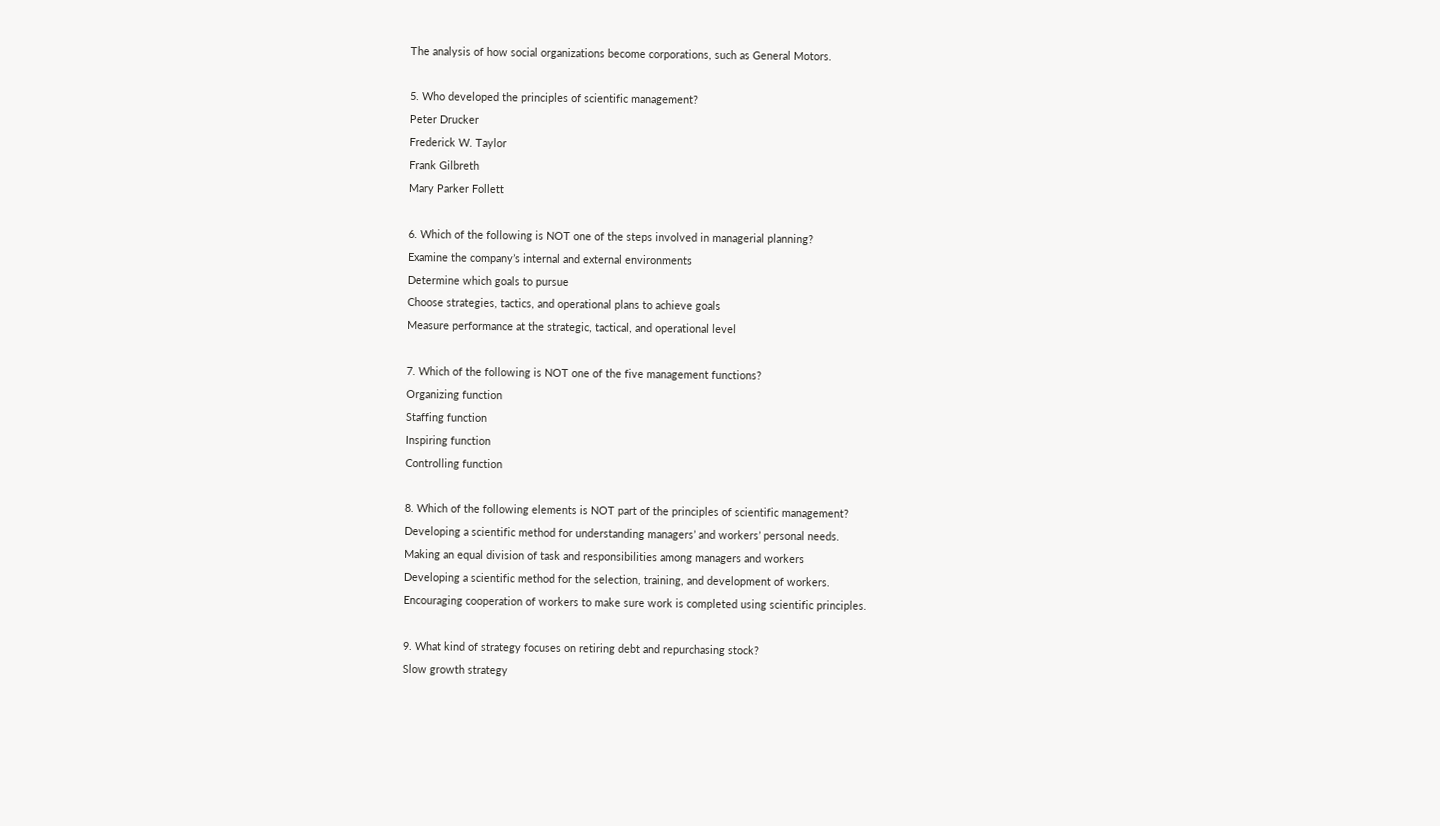The analysis of how social organizations become corporations, such as General Motors.

5. Who developed the principles of scientific management?
Peter Drucker
Frederick W. Taylor
Frank Gilbreth
Mary Parker Follett

6. Which of the following is NOT one of the steps involved in managerial planning?
Examine the company’s internal and external environments
Determine which goals to pursue
Choose strategies, tactics, and operational plans to achieve goals
Measure performance at the strategic, tactical, and operational level

7. Which of the following is NOT one of the five management functions?
Organizing function
Staffing function
Inspiring function
Controlling function

8. Which of the following elements is NOT part of the principles of scientific management?
Developing a scientific method for understanding managers’ and workers’ personal needs.
Making an equal division of task and responsibilities among managers and workers
Developing a scientific method for the selection, training, and development of workers.
Encouraging cooperation of workers to make sure work is completed using scientific principles.

9. What kind of strategy focuses on retiring debt and repurchasing stock?
Slow growth strategy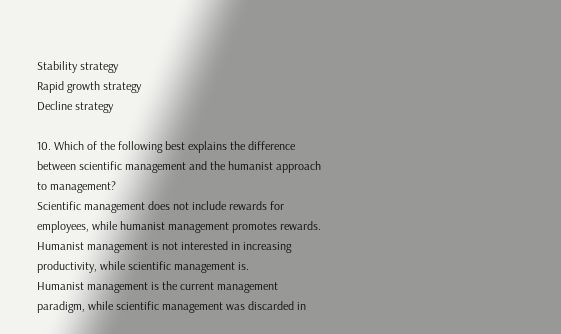Stability strategy
Rapid growth strategy
Decline strategy

10. Which of the following best explains the difference between scientific management and the humanist approach to management?
Scientific management does not include rewards for employees, while humanist management promotes rewards.
Humanist management is not interested in increasing productivity, while scientific management is.
Humanist management is the current management paradigm, while scientific management was discarded in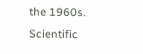the 1960s.
Scientific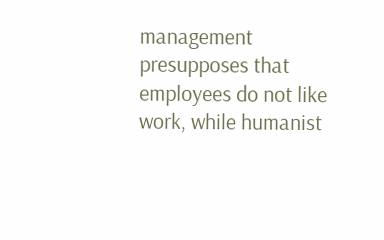management presupposes that employees do not like work, while humanist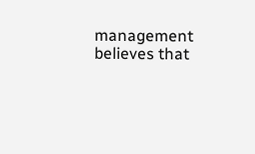management believes that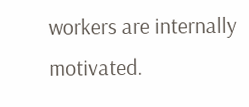workers are internally motivated.